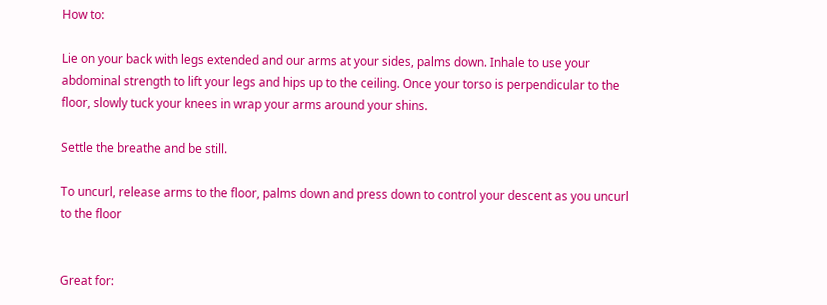How to:

Lie on your back with legs extended and our arms at your sides, palms down. Inhale to use your abdominal strength to lift your legs and hips up to the ceiling. Once your torso is perpendicular to the floor, slowly tuck your knees in wrap your arms around your shins.

Settle the breathe and be still.

To uncurl, release arms to the floor, palms down and press down to control your descent as you uncurl to the floor


Great for: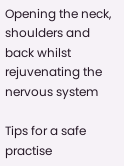Opening the neck, shoulders and back whilst rejuvenating the nervous system

Tips for a safe practise